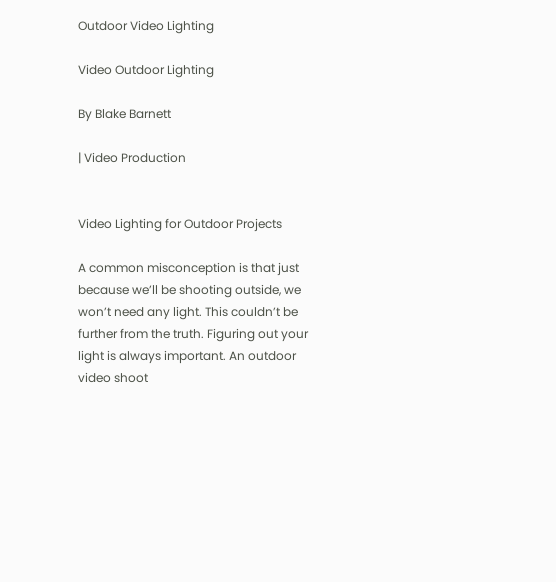Outdoor Video Lighting

Video Outdoor Lighting

By Blake Barnett

| Video Production


Video Lighting for Outdoor Projects

A common misconception is that just because we’ll be shooting outside, we won’t need any light. This couldn’t be further from the truth. Figuring out your light is always important. An outdoor video shoot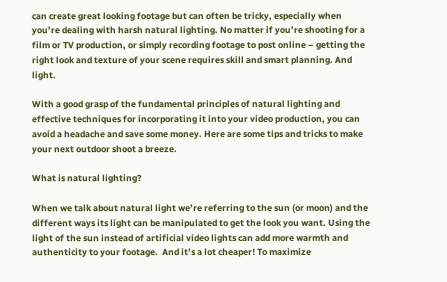can create great looking footage but can often be tricky, especially when you’re dealing with harsh natural lighting. No matter if you’re shooting for a film or TV production, or simply recording footage to post online – getting the right look and texture of your scene requires skill and smart planning. And light.

With a good grasp of the fundamental principles of natural lighting and effective techniques for incorporating it into your video production, you can avoid a headache and save some money. Here are some tips and tricks to make your next outdoor shoot a breeze.

What is natural lighting?

When we talk about natural light we’re referring to the sun (or moon) and the different ways its light can be manipulated to get the look you want. Using the light of the sun instead of artificial video lights can add more warmth and authenticity to your footage.  And it’s a lot cheaper! To maximize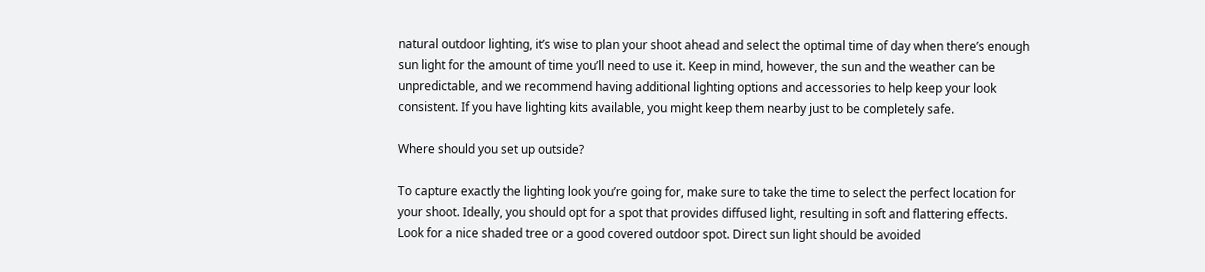natural outdoor lighting, it’s wise to plan your shoot ahead and select the optimal time of day when there’s enough sun light for the amount of time you’ll need to use it. Keep in mind, however, the sun and the weather can be unpredictable, and we recommend having additional lighting options and accessories to help keep your look consistent. If you have lighting kits available, you might keep them nearby just to be completely safe.

Where should you set up outside?

To capture exactly the lighting look you’re going for, make sure to take the time to select the perfect location for your shoot. Ideally, you should opt for a spot that provides diffused light, resulting in soft and flattering effects. Look for a nice shaded tree or a good covered outdoor spot. Direct sun light should be avoided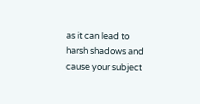as it can lead to harsh shadows and cause your subject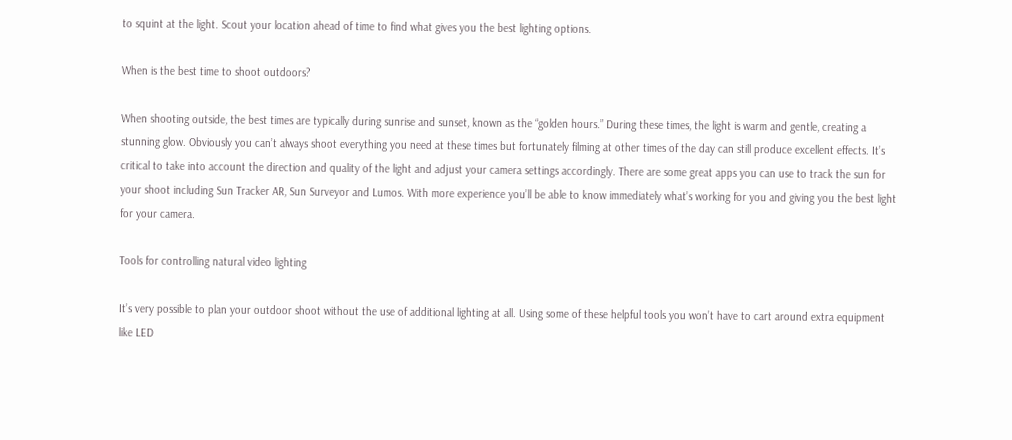to squint at the light. Scout your location ahead of time to find what gives you the best lighting options.

When is the best time to shoot outdoors?

When shooting outside, the best times are typically during sunrise and sunset, known as the “golden hours.” During these times, the light is warm and gentle, creating a stunning glow. Obviously you can’t always shoot everything you need at these times but fortunately filming at other times of the day can still produce excellent effects. It’s critical to take into account the direction and quality of the light and adjust your camera settings accordingly. There are some great apps you can use to track the sun for your shoot including Sun Tracker AR, Sun Surveyor and Lumos. With more experience you’ll be able to know immediately what’s working for you and giving you the best light for your camera.

Tools for controlling natural video lighting

It’s very possible to plan your outdoor shoot without the use of additional lighting at all. Using some of these helpful tools you won’t have to cart around extra equipment like LED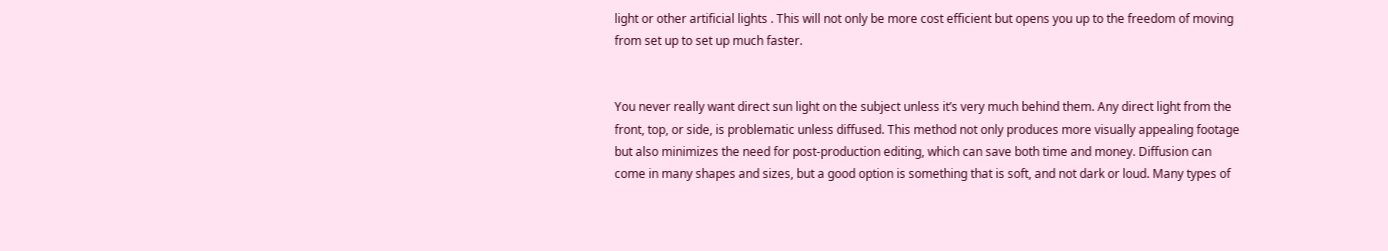light or other artificial lights . This will not only be more cost efficient but opens you up to the freedom of moving from set up to set up much faster.


You never really want direct sun light on the subject unless it’s very much behind them. Any direct light from the front, top, or side, is problematic unless diffused. This method not only produces more visually appealing footage but also minimizes the need for post-production editing, which can save both time and money. Diffusion can come in many shapes and sizes, but a good option is something that is soft, and not dark or loud. Many types of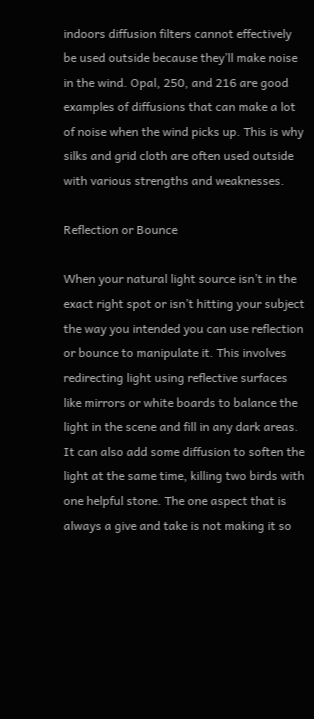indoors diffusion filters cannot effectively be used outside because they’ll make noise in the wind. Opal, 250, and 216 are good examples of diffusions that can make a lot of noise when the wind picks up. This is why silks and grid cloth are often used outside with various strengths and weaknesses.

Reflection or Bounce

When your natural light source isn’t in the exact right spot or isn’t hitting your subject the way you intended you can use reflection or bounce to manipulate it. This involves redirecting light using reflective surfaces like mirrors or white boards to balance the light in the scene and fill in any dark areas. It can also add some diffusion to soften the light at the same time, killing two birds with one helpful stone. The one aspect that is always a give and take is not making it so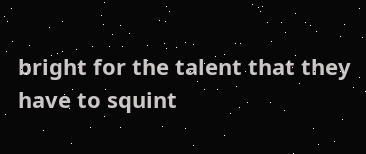bright for the talent that they have to squint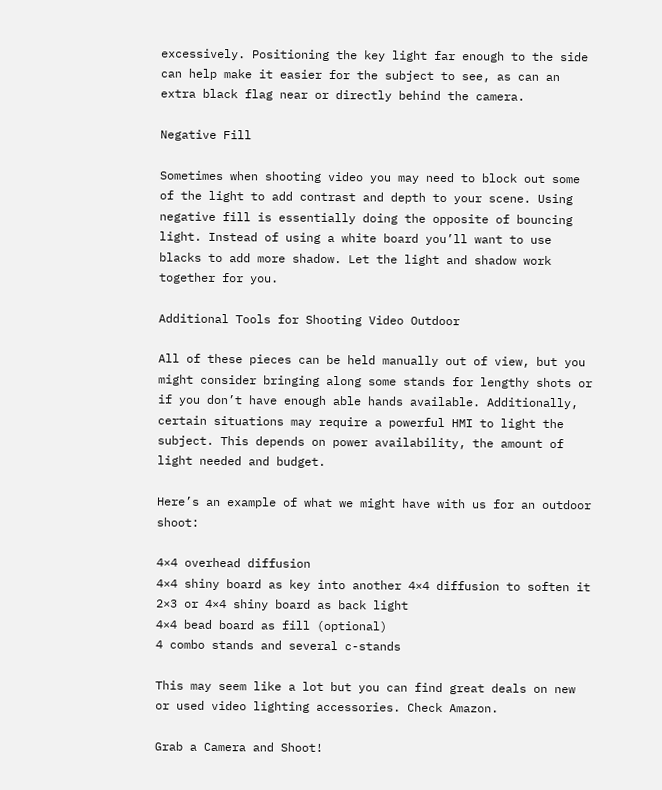excessively. Positioning the key light far enough to the side can help make it easier for the subject to see, as can an extra black flag near or directly behind the camera.

Negative Fill

Sometimes when shooting video you may need to block out some of the light to add contrast and depth to your scene. Using negative fill is essentially doing the opposite of bouncing light. Instead of using a white board you’ll want to use blacks to add more shadow. Let the light and shadow work together for you.

Additional Tools for Shooting Video Outdoor

All of these pieces can be held manually out of view, but you might consider bringing along some stands for lengthy shots or if you don’t have enough able hands available. Additionally, certain situations may require a powerful HMI to light the subject. This depends on power availability, the amount of light needed and budget.

Here’s an example of what we might have with us for an outdoor shoot:

4×4 overhead diffusion
4×4 shiny board as key into another 4×4 diffusion to soften it
2×3 or 4×4 shiny board as back light
4×4 bead board as fill (optional)
4 combo stands and several c-stands

This may seem like a lot but you can find great deals on new or used video lighting accessories. Check Amazon.

Grab a Camera and Shoot!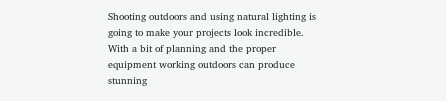Shooting outdoors and using natural lighting is going to make your projects look incredible. With a bit of planning and the proper equipment working outdoors can produce stunning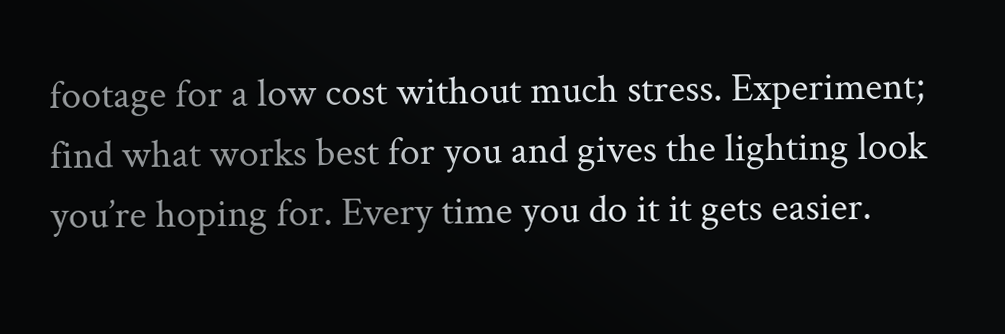footage for a low cost without much stress. Experiment; find what works best for you and gives the lighting look you’re hoping for. Every time you do it it gets easier.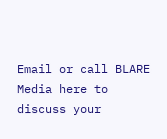Email or call BLARE Media here to discuss your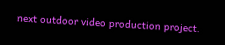next outdoor video production project.